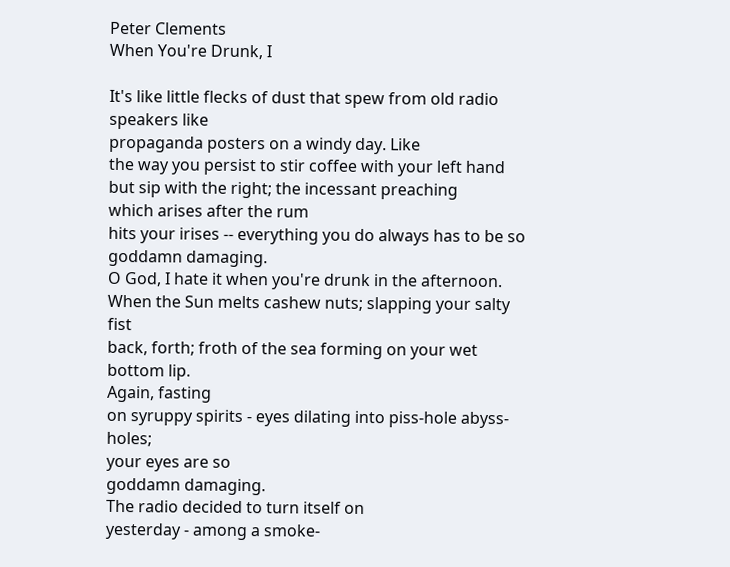Peter Clements
When You're Drunk, I

It's like little flecks of dust that spew from old radio speakers like
propaganda posters on a windy day. Like
the way you persist to stir coffee with your left hand
but sip with the right; the incessant preaching
which arises after the rum
hits your irises -- everything you do always has to be so
goddamn damaging.
O God, I hate it when you're drunk in the afternoon.
When the Sun melts cashew nuts; slapping your salty fist
back, forth; froth of the sea forming on your wet bottom lip.
Again, fasting
on syruppy spirits - eyes dilating into piss-hole abyss-holes;
your eyes are so
goddamn damaging.
The radio decided to turn itself on
yesterday - among a smoke-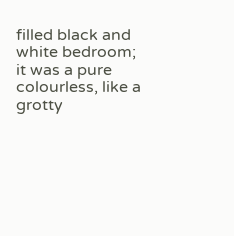filled black and white bedroom;
it was a pure colourless, like a grotty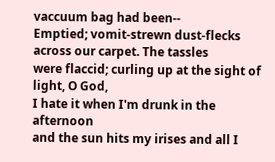vaccuum bag had been--
Emptied; vomit-strewn dust-flecks across our carpet. The tassles
were flaccid; curling up at the sight of light, O God,
I hate it when I'm drunk in the afternoon
and the sun hits my irises and all I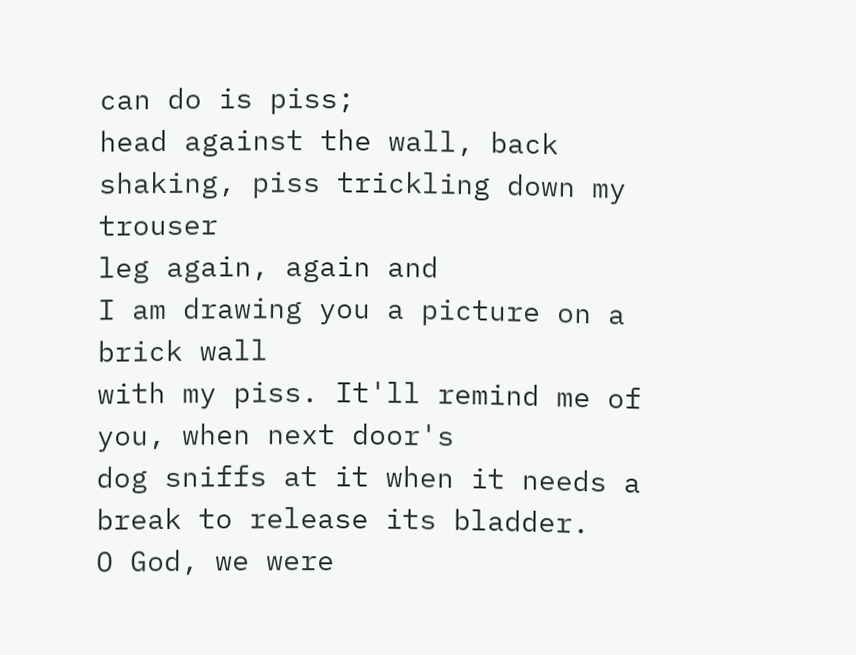can do is piss;
head against the wall, back shaking, piss trickling down my trouser
leg again, again and
I am drawing you a picture on a brick wall
with my piss. It'll remind me of you, when next door's
dog sniffs at it when it needs a break to release its bladder.
O God, we were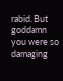rabid. But goddamn you were so damaging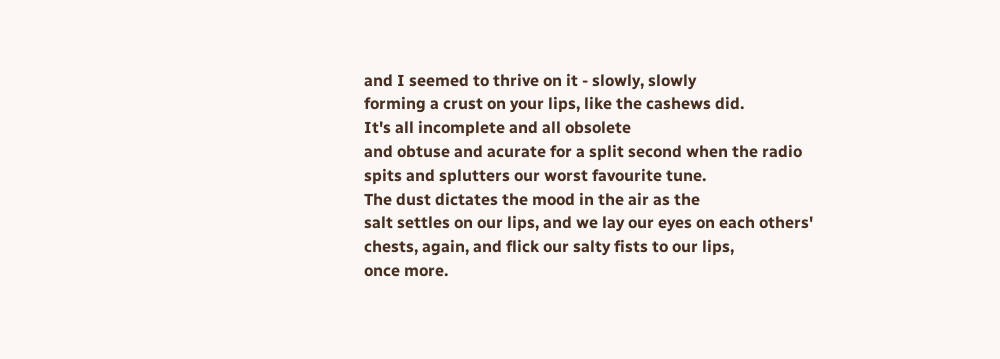and I seemed to thrive on it - slowly, slowly
forming a crust on your lips, like the cashews did.
It's all incomplete and all obsolete
and obtuse and acurate for a split second when the radio
spits and splutters our worst favourite tune.
The dust dictates the mood in the air as the
salt settles on our lips, and we lay our eyes on each others'
chests, again, and flick our salty fists to our lips,
once more.